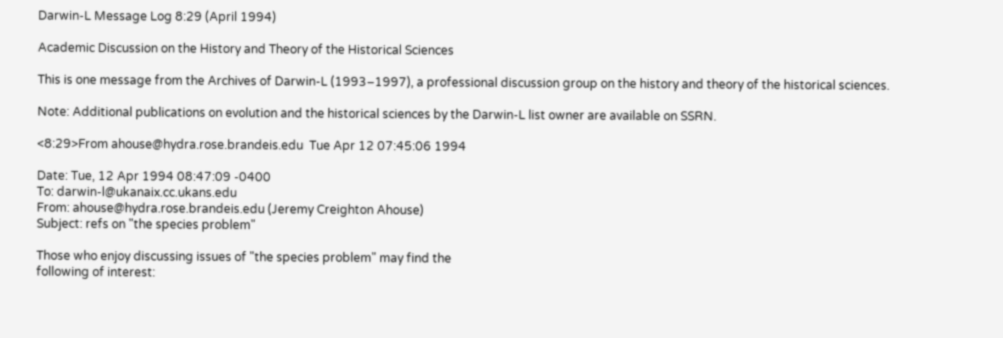Darwin-L Message Log 8:29 (April 1994)

Academic Discussion on the History and Theory of the Historical Sciences

This is one message from the Archives of Darwin-L (1993–1997), a professional discussion group on the history and theory of the historical sciences.

Note: Additional publications on evolution and the historical sciences by the Darwin-L list owner are available on SSRN.

<8:29>From ahouse@hydra.rose.brandeis.edu  Tue Apr 12 07:45:06 1994

Date: Tue, 12 Apr 1994 08:47:09 -0400
To: darwin-l@ukanaix.cc.ukans.edu
From: ahouse@hydra.rose.brandeis.edu (Jeremy Creighton Ahouse)
Subject: refs on "the species problem"

Those who enjoy discussing issues of "the species problem" may find the
following of interest: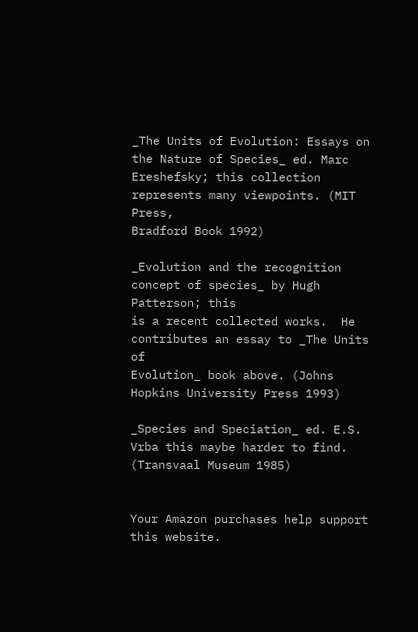_The Units of Evolution: Essays on the Nature of Species_ ed. Marc
Ereshefsky; this collection represents many viewpoints. (MIT Press,
Bradford Book 1992)

_Evolution and the recognition concept of species_ by Hugh Patterson; this
is a recent collected works.  He contributes an essay to _The Units of
Evolution_ book above. (Johns Hopkins University Press 1993)

_Species and Speciation_ ed. E.S. Vrba this maybe harder to find.
(Transvaal Museum 1985)


Your Amazon purchases help support this website.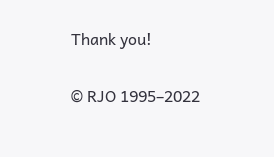Thank you!

© RJO 1995–2022